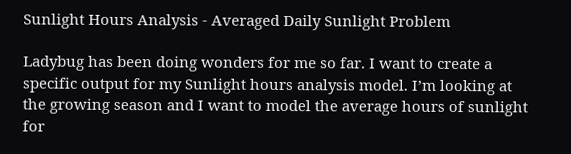Sunlight Hours Analysis - Averaged Daily Sunlight Problem

Ladybug has been doing wonders for me so far. I want to create a specific output for my Sunlight hours analysis model. I’m looking at the growing season and I want to model the average hours of sunlight for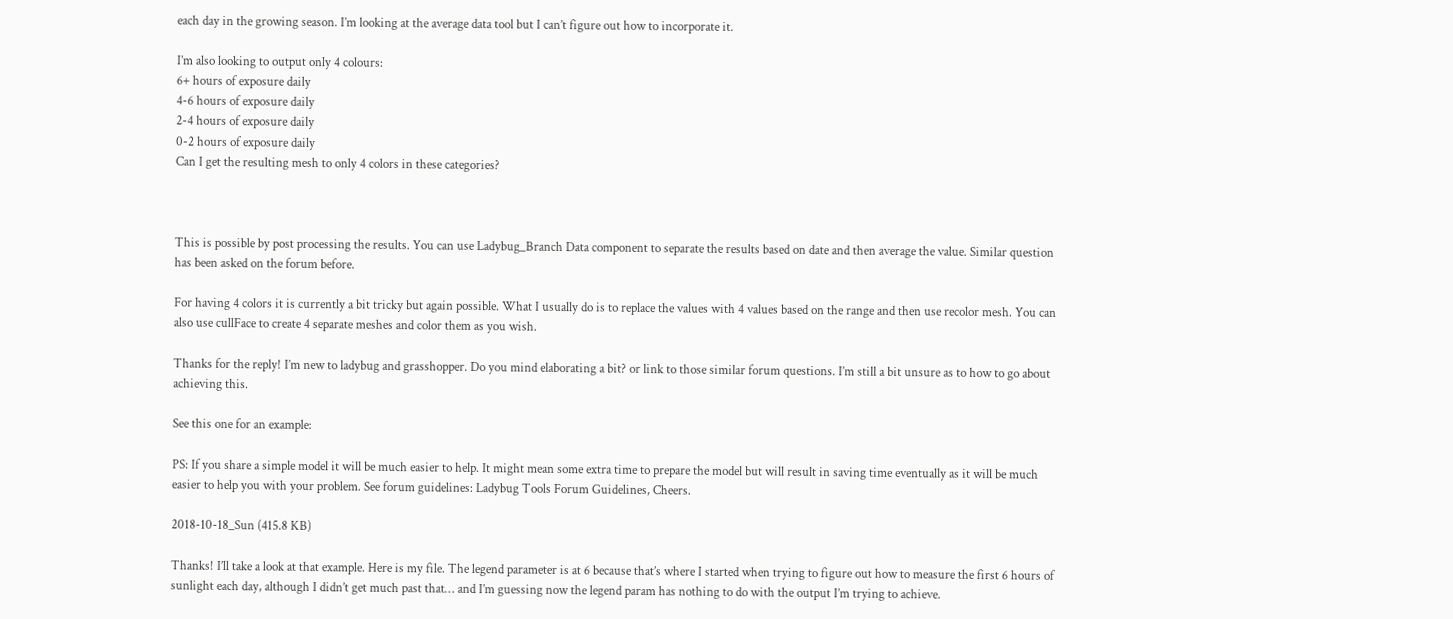each day in the growing season. I’m looking at the average data tool but I can’t figure out how to incorporate it.

I’m also looking to output only 4 colours:
6+ hours of exposure daily
4-6 hours of exposure daily
2-4 hours of exposure daily
0-2 hours of exposure daily
Can I get the resulting mesh to only 4 colors in these categories?



This is possible by post processing the results. You can use Ladybug_Branch Data component to separate the results based on date and then average the value. Similar question has been asked on the forum before.

For having 4 colors it is currently a bit tricky but again possible. What I usually do is to replace the values with 4 values based on the range and then use recolor mesh. You can also use cullFace to create 4 separate meshes and color them as you wish.

Thanks for the reply! I’m new to ladybug and grasshopper. Do you mind elaborating a bit? or link to those similar forum questions. I’m still a bit unsure as to how to go about achieving this.

See this one for an example:

PS: If you share a simple model it will be much easier to help. It might mean some extra time to prepare the model but will result in saving time eventually as it will be much easier to help you with your problem. See forum guidelines: Ladybug Tools Forum Guidelines, Cheers.

2018-10-18_Sun (415.8 KB)

Thanks! I’ll take a look at that example. Here is my file. The legend parameter is at 6 because that’s where I started when trying to figure out how to measure the first 6 hours of sunlight each day, although I didn’t get much past that… and I’m guessing now the legend param has nothing to do with the output I’m trying to achieve.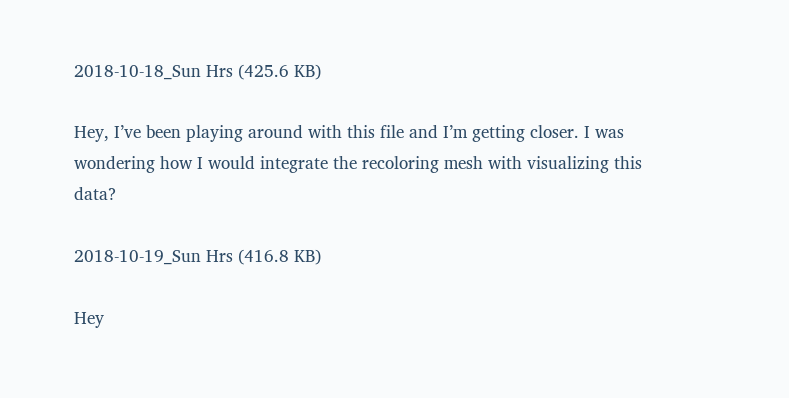2018-10-18_Sun Hrs (425.6 KB)

Hey, I’ve been playing around with this file and I’m getting closer. I was wondering how I would integrate the recoloring mesh with visualizing this data?

2018-10-19_Sun Hrs (416.8 KB)

Hey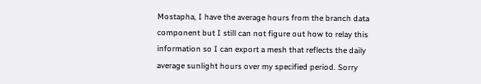Mostapha, I have the average hours from the branch data component but I still can not figure out how to relay this information so I can export a mesh that reflects the daily average sunlight hours over my specified period. Sorry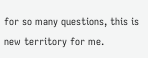for so many questions, this is new territory for me.